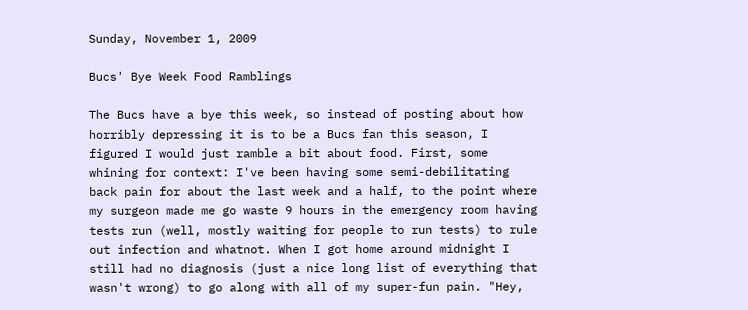Sunday, November 1, 2009

Bucs' Bye Week Food Ramblings

The Bucs have a bye this week, so instead of posting about how horribly depressing it is to be a Bucs fan this season, I figured I would just ramble a bit about food. First, some whining for context: I've been having some semi-debilitating back pain for about the last week and a half, to the point where my surgeon made me go waste 9 hours in the emergency room having tests run (well, mostly waiting for people to run tests) to rule out infection and whatnot. When I got home around midnight I still had no diagnosis (just a nice long list of everything that wasn't wrong) to go along with all of my super-fun pain. "Hey,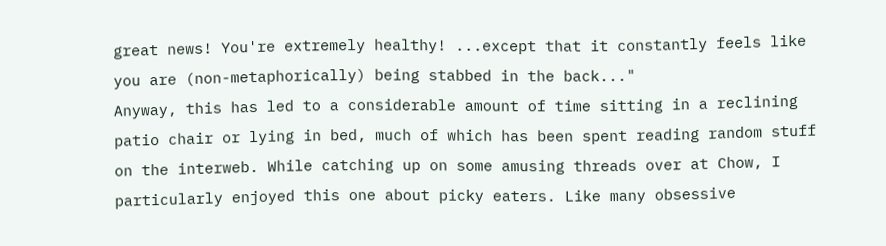great news! You're extremely healthy! ...except that it constantly feels like you are (non-metaphorically) being stabbed in the back..."
Anyway, this has led to a considerable amount of time sitting in a reclining patio chair or lying in bed, much of which has been spent reading random stuff on the interweb. While catching up on some amusing threads over at Chow, I particularly enjoyed this one about picky eaters. Like many obsessive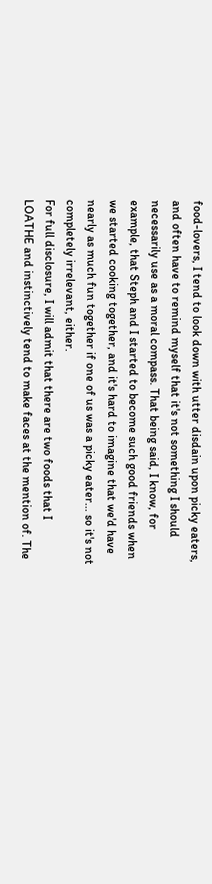food-lovers, I tend to look down with utter disdain upon picky eaters, and often have to remind myself that it's not something I should necessarily use as a moral compass. That being said, I know, for example, that Steph and I started to become such good friends when we started cooking together, and it's hard to imagine that we'd have nearly as much fun together if one of us was a picky eater... so it's not completely irrelevant, either.
For full disclosure, I will admit that there are two foods that I LOATHE and instinctively tend to make faces at the mention of. The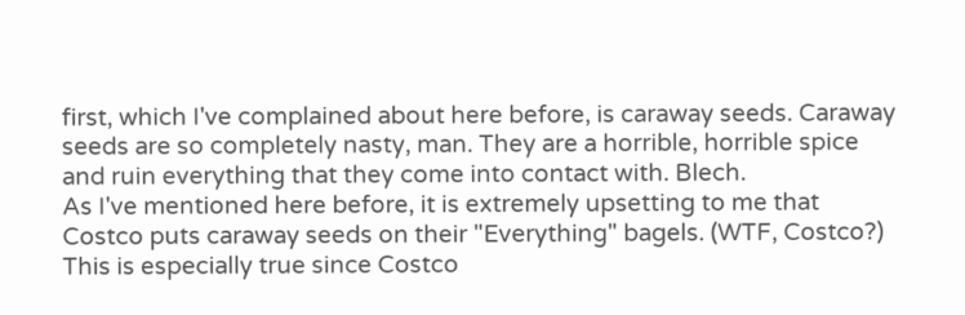first, which I've complained about here before, is caraway seeds. Caraway seeds are so completely nasty, man. They are a horrible, horrible spice and ruin everything that they come into contact with. Blech.
As I've mentioned here before, it is extremely upsetting to me that Costco puts caraway seeds on their "Everything" bagels. (WTF, Costco?) This is especially true since Costco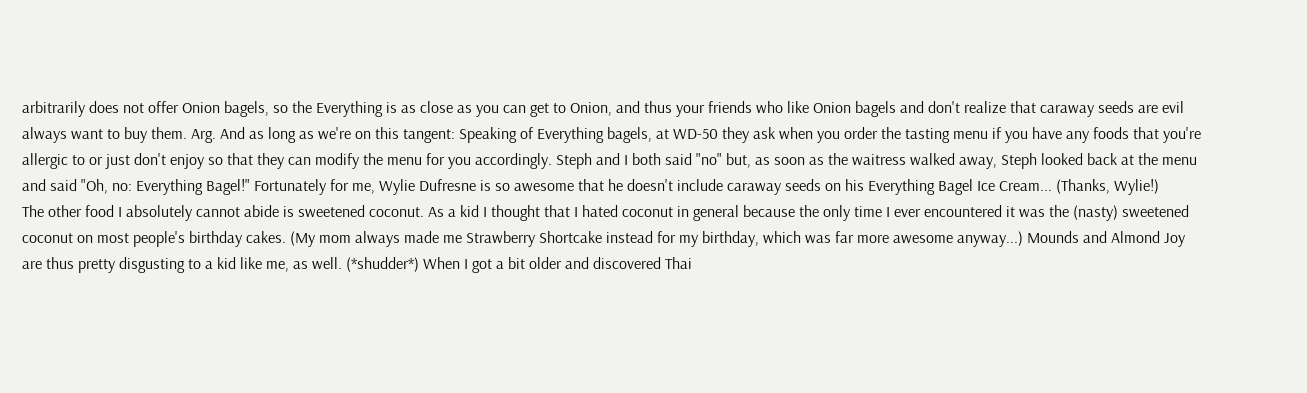arbitrarily does not offer Onion bagels, so the Everything is as close as you can get to Onion, and thus your friends who like Onion bagels and don't realize that caraway seeds are evil always want to buy them. Arg. And as long as we're on this tangent: Speaking of Everything bagels, at WD-50 they ask when you order the tasting menu if you have any foods that you're allergic to or just don't enjoy so that they can modify the menu for you accordingly. Steph and I both said "no" but, as soon as the waitress walked away, Steph looked back at the menu and said "Oh, no: Everything Bagel!" Fortunately for me, Wylie Dufresne is so awesome that he doesn't include caraway seeds on his Everything Bagel Ice Cream... (Thanks, Wylie!)
The other food I absolutely cannot abide is sweetened coconut. As a kid I thought that I hated coconut in general because the only time I ever encountered it was the (nasty) sweetened coconut on most people's birthday cakes. (My mom always made me Strawberry Shortcake instead for my birthday, which was far more awesome anyway...) Mounds and Almond Joy are thus pretty disgusting to a kid like me, as well. (*shudder*) When I got a bit older and discovered Thai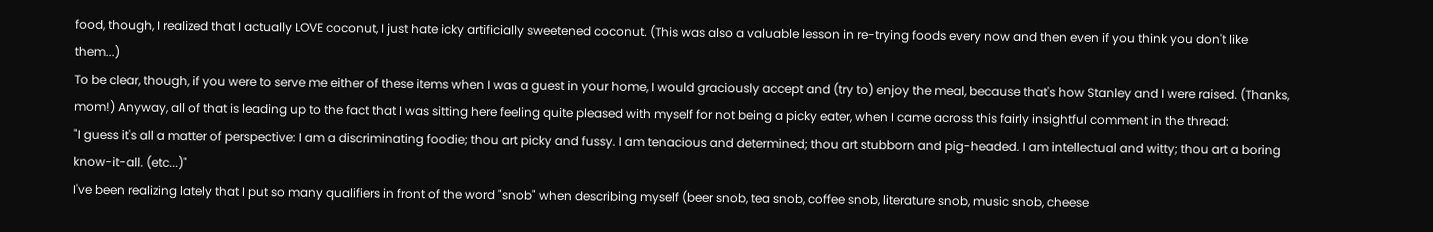food, though, I realized that I actually LOVE coconut, I just hate icky artificially sweetened coconut. (This was also a valuable lesson in re-trying foods every now and then even if you think you don't like them...)
To be clear, though, if you were to serve me either of these items when I was a guest in your home, I would graciously accept and (try to) enjoy the meal, because that's how Stanley and I were raised. (Thanks, mom!) Anyway, all of that is leading up to the fact that I was sitting here feeling quite pleased with myself for not being a picky eater, when I came across this fairly insightful comment in the thread:
"I guess it's all a matter of perspective: I am a discriminating foodie; thou art picky and fussy. I am tenacious and determined; thou art stubborn and pig-headed. I am intellectual and witty; thou art a boring know-it-all. (etc...)"
I've been realizing lately that I put so many qualifiers in front of the word "snob" when describing myself (beer snob, tea snob, coffee snob, literature snob, music snob, cheese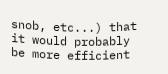snob, etc...) that it would probably be more efficient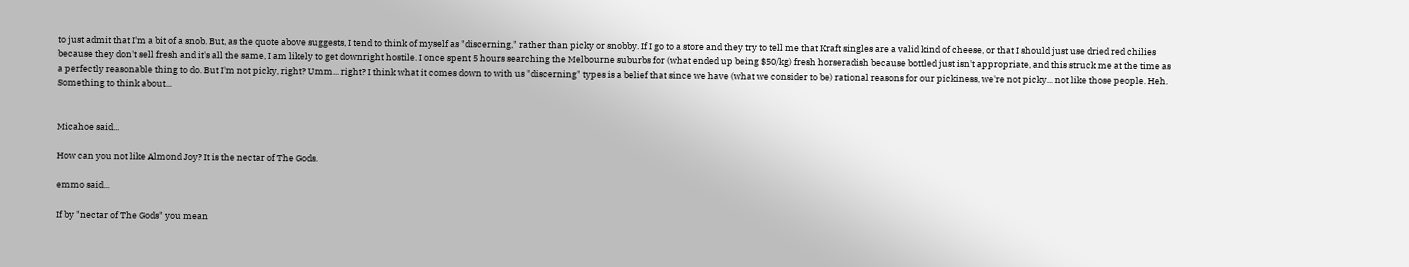to just admit that I'm a bit of a snob. But, as the quote above suggests, I tend to think of myself as "discerning," rather than picky or snobby. If I go to a store and they try to tell me that Kraft singles are a valid kind of cheese, or that I should just use dried red chilies because they don't sell fresh and it's all the same, I am likely to get downright hostile. I once spent 5 hours searching the Melbourne suburbs for (what ended up being $50/kg) fresh horseradish because bottled just isn't appropriate, and this struck me at the time as a perfectly reasonable thing to do. But I'm not picky, right? Umm... right? I think what it comes down to with us "discerning" types is a belief that since we have (what we consider to be) rational reasons for our pickiness, we're not picky... not like those people. Heh. Something to think about...


Micahoe said...

How can you not like Almond Joy? It is the nectar of The Gods.

emmo said...

If by "nectar of The Gods" you mean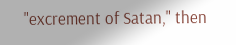"excrement of Satan," then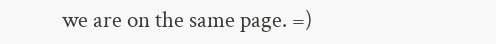we are on the same page. =)